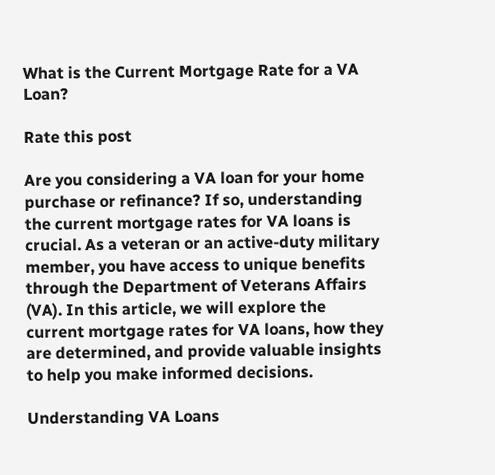What is the Current Mortgage Rate for a VA Loan?

Rate this post

Are you considering a VA loan for your home purchase or refinance? If so, understanding the current mortgage rates for VA loans is crucial. As a veteran or an active-duty military member, you have access to unique benefits through the Department of Veterans Affairs (VA). In this article, we will explore the current mortgage rates for VA loans, how they are determined, and provide valuable insights to help you make informed decisions.

Understanding VA Loans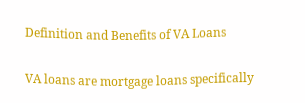Definition and Benefits of VA Loans

VA loans are mortgage loans specifically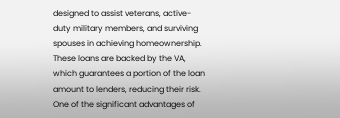designed to assist veterans, active-duty military members, and surviving spouses in achieving homeownership. These loans are backed by the VA, which guarantees a portion of the loan amount to lenders, reducing their risk. One of the significant advantages of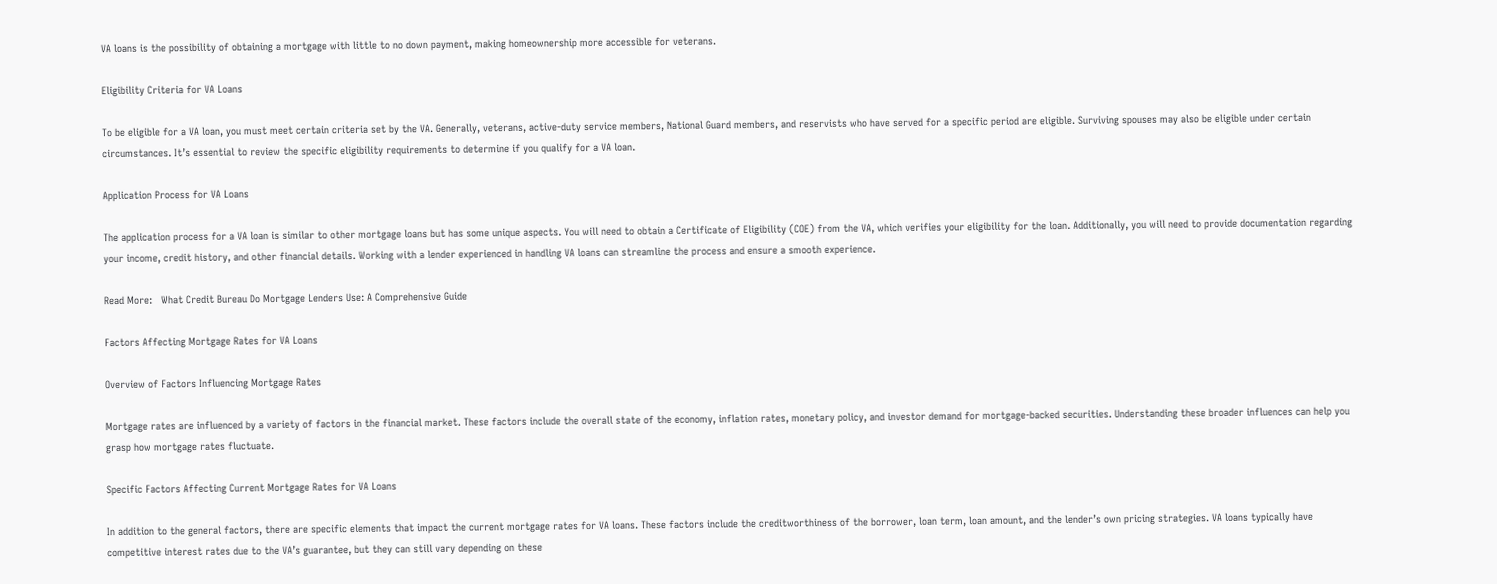VA loans is the possibility of obtaining a mortgage with little to no down payment, making homeownership more accessible for veterans.

Eligibility Criteria for VA Loans

To be eligible for a VA loan, you must meet certain criteria set by the VA. Generally, veterans, active-duty service members, National Guard members, and reservists who have served for a specific period are eligible. Surviving spouses may also be eligible under certain circumstances. It’s essential to review the specific eligibility requirements to determine if you qualify for a VA loan.

Application Process for VA Loans

The application process for a VA loan is similar to other mortgage loans but has some unique aspects. You will need to obtain a Certificate of Eligibility (COE) from the VA, which verifies your eligibility for the loan. Additionally, you will need to provide documentation regarding your income, credit history, and other financial details. Working with a lender experienced in handling VA loans can streamline the process and ensure a smooth experience.

Read More:   What Credit Bureau Do Mortgage Lenders Use: A Comprehensive Guide

Factors Affecting Mortgage Rates for VA Loans

Overview of Factors Influencing Mortgage Rates

Mortgage rates are influenced by a variety of factors in the financial market. These factors include the overall state of the economy, inflation rates, monetary policy, and investor demand for mortgage-backed securities. Understanding these broader influences can help you grasp how mortgage rates fluctuate.

Specific Factors Affecting Current Mortgage Rates for VA Loans

In addition to the general factors, there are specific elements that impact the current mortgage rates for VA loans. These factors include the creditworthiness of the borrower, loan term, loan amount, and the lender’s own pricing strategies. VA loans typically have competitive interest rates due to the VA’s guarantee, but they can still vary depending on these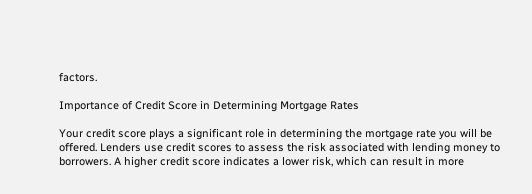factors.

Importance of Credit Score in Determining Mortgage Rates

Your credit score plays a significant role in determining the mortgage rate you will be offered. Lenders use credit scores to assess the risk associated with lending money to borrowers. A higher credit score indicates a lower risk, which can result in more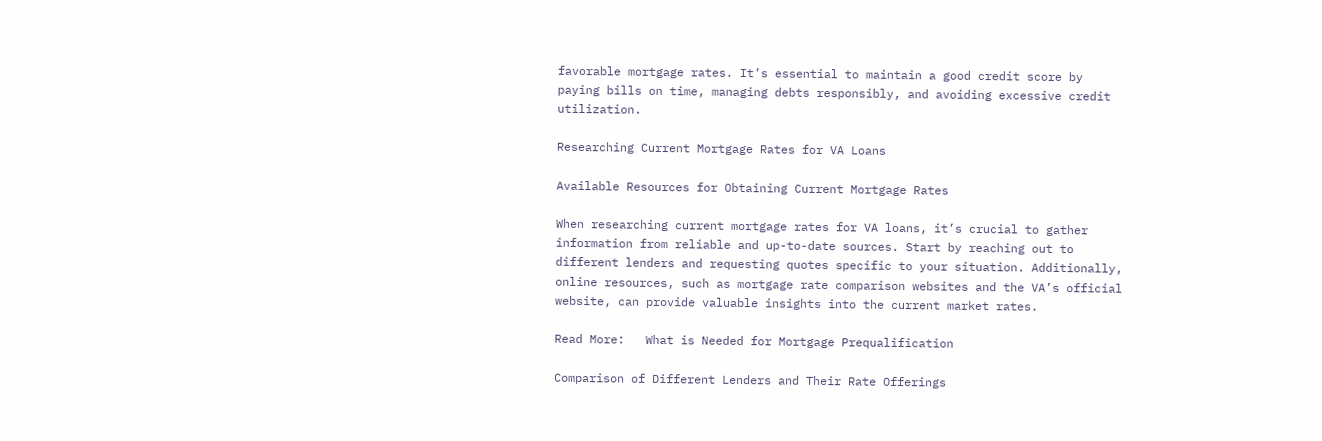favorable mortgage rates. It’s essential to maintain a good credit score by paying bills on time, managing debts responsibly, and avoiding excessive credit utilization.

Researching Current Mortgage Rates for VA Loans

Available Resources for Obtaining Current Mortgage Rates

When researching current mortgage rates for VA loans, it’s crucial to gather information from reliable and up-to-date sources. Start by reaching out to different lenders and requesting quotes specific to your situation. Additionally, online resources, such as mortgage rate comparison websites and the VA’s official website, can provide valuable insights into the current market rates.

Read More:   What is Needed for Mortgage Prequalification

Comparison of Different Lenders and Their Rate Offerings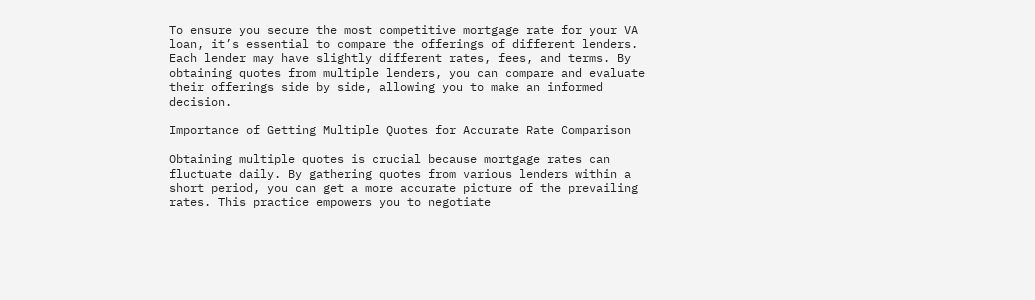To ensure you secure the most competitive mortgage rate for your VA loan, it’s essential to compare the offerings of different lenders. Each lender may have slightly different rates, fees, and terms. By obtaining quotes from multiple lenders, you can compare and evaluate their offerings side by side, allowing you to make an informed decision.

Importance of Getting Multiple Quotes for Accurate Rate Comparison

Obtaining multiple quotes is crucial because mortgage rates can fluctuate daily. By gathering quotes from various lenders within a short period, you can get a more accurate picture of the prevailing rates. This practice empowers you to negotiate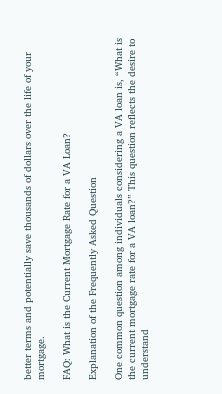better terms and potentially save thousands of dollars over the life of your mortgage.

FAQ: What is the Current Mortgage Rate for a VA Loan?

Explanation of the Frequently Asked Question

One common question among individuals considering a VA loan is, “What is the current mortgage rate for a VA loan?” This question reflects the desire to understand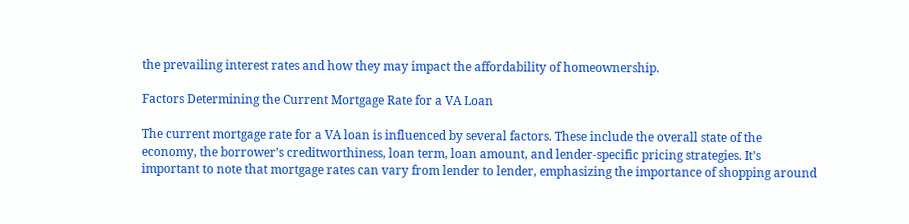the prevailing interest rates and how they may impact the affordability of homeownership.

Factors Determining the Current Mortgage Rate for a VA Loan

The current mortgage rate for a VA loan is influenced by several factors. These include the overall state of the economy, the borrower’s creditworthiness, loan term, loan amount, and lender-specific pricing strategies. It’s important to note that mortgage rates can vary from lender to lender, emphasizing the importance of shopping around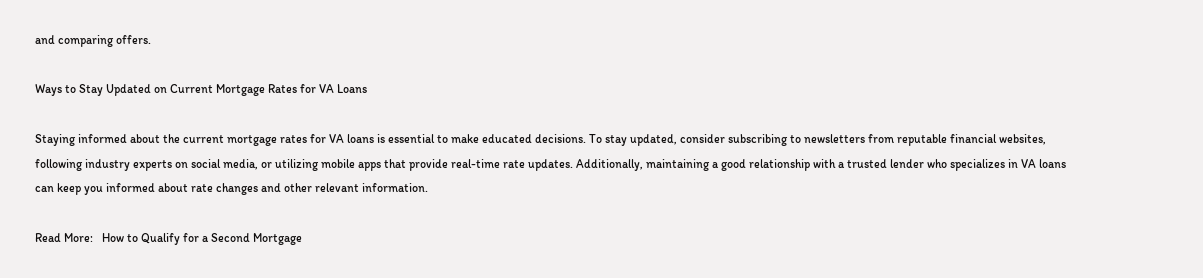and comparing offers.

Ways to Stay Updated on Current Mortgage Rates for VA Loans

Staying informed about the current mortgage rates for VA loans is essential to make educated decisions. To stay updated, consider subscribing to newsletters from reputable financial websites, following industry experts on social media, or utilizing mobile apps that provide real-time rate updates. Additionally, maintaining a good relationship with a trusted lender who specializes in VA loans can keep you informed about rate changes and other relevant information.

Read More:   How to Qualify for a Second Mortgage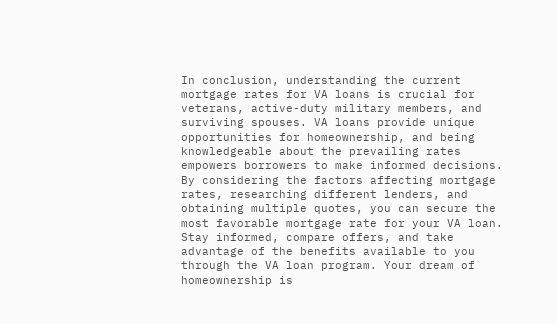In conclusion, understanding the current mortgage rates for VA loans is crucial for veterans, active-duty military members, and surviving spouses. VA loans provide unique opportunities for homeownership, and being knowledgeable about the prevailing rates empowers borrowers to make informed decisions. By considering the factors affecting mortgage rates, researching different lenders, and obtaining multiple quotes, you can secure the most favorable mortgage rate for your VA loan. Stay informed, compare offers, and take advantage of the benefits available to you through the VA loan program. Your dream of homeownership is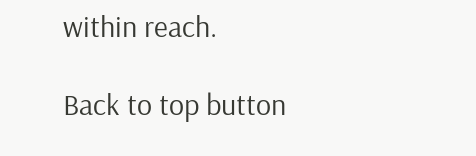within reach.

Back to top button